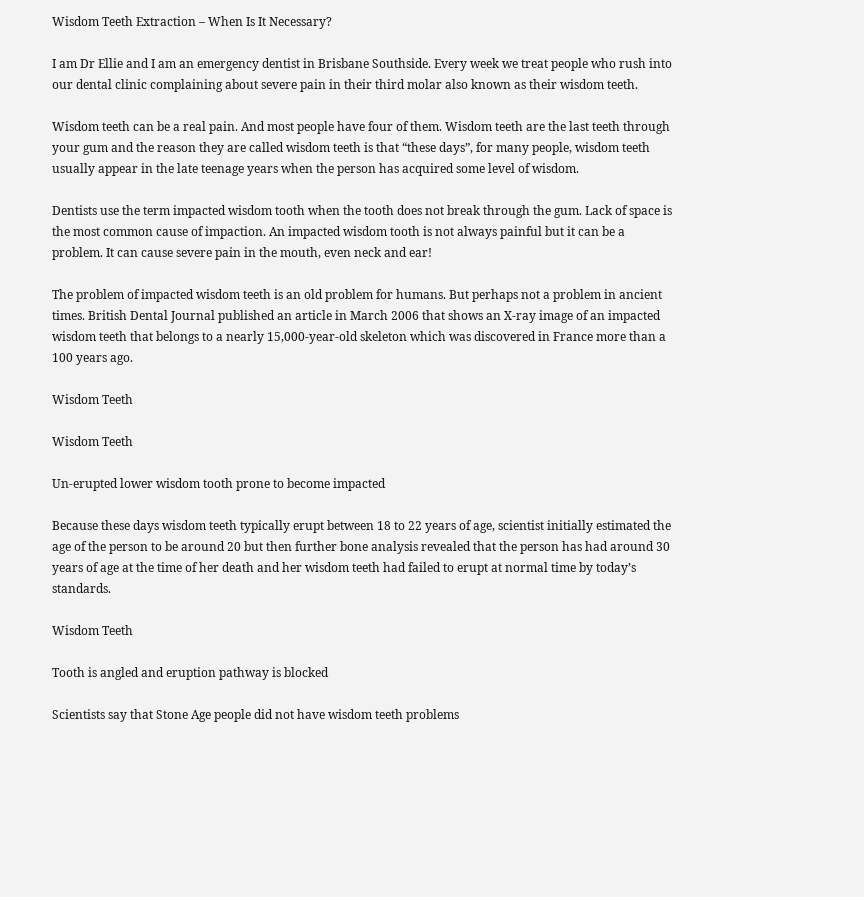Wisdom Teeth Extraction – When Is It Necessary?

I am Dr Ellie and I am an emergency dentist in Brisbane Southside. Every week we treat people who rush into our dental clinic complaining about severe pain in their third molar also known as their wisdom teeth.

Wisdom teeth can be a real pain. And most people have four of them. Wisdom teeth are the last teeth through your gum and the reason they are called wisdom teeth is that “these days”, for many people, wisdom teeth usually appear in the late teenage years when the person has acquired some level of wisdom.

Dentists use the term impacted wisdom tooth when the tooth does not break through the gum. Lack of space is the most common cause of impaction. An impacted wisdom tooth is not always painful but it can be a problem. It can cause severe pain in the mouth, even neck and ear!

The problem of impacted wisdom teeth is an old problem for humans. But perhaps not a problem in ancient times. British Dental Journal published an article in March 2006 that shows an X-ray image of an impacted wisdom teeth that belongs to a nearly 15,000-year-old skeleton which was discovered in France more than a 100 years ago.

Wisdom Teeth

Wisdom Teeth

Un-erupted lower wisdom tooth prone to become impacted

Because these days wisdom teeth typically erupt between 18 to 22 years of age, scientist initially estimated the age of the person to be around 20 but then further bone analysis revealed that the person has had around 30 years of age at the time of her death and her wisdom teeth had failed to erupt at normal time by today’s standards.

Wisdom Teeth

Tooth is angled and eruption pathway is blocked

Scientists say that Stone Age people did not have wisdom teeth problems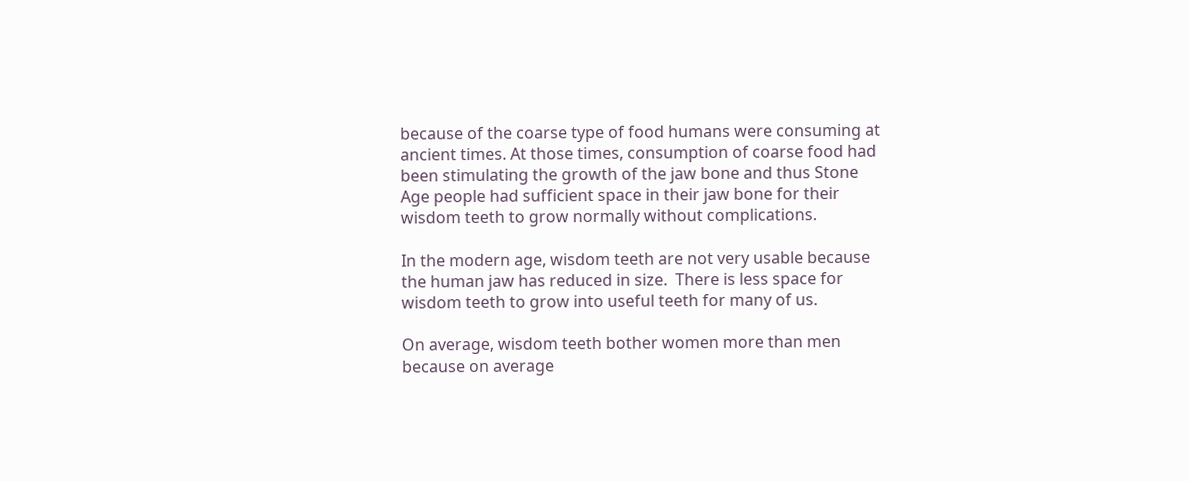because of the coarse type of food humans were consuming at ancient times. At those times, consumption of coarse food had been stimulating the growth of the jaw bone and thus Stone Age people had sufficient space in their jaw bone for their wisdom teeth to grow normally without complications.

In the modern age, wisdom teeth are not very usable because the human jaw has reduced in size.  There is less space for wisdom teeth to grow into useful teeth for many of us.

On average, wisdom teeth bother women more than men because on average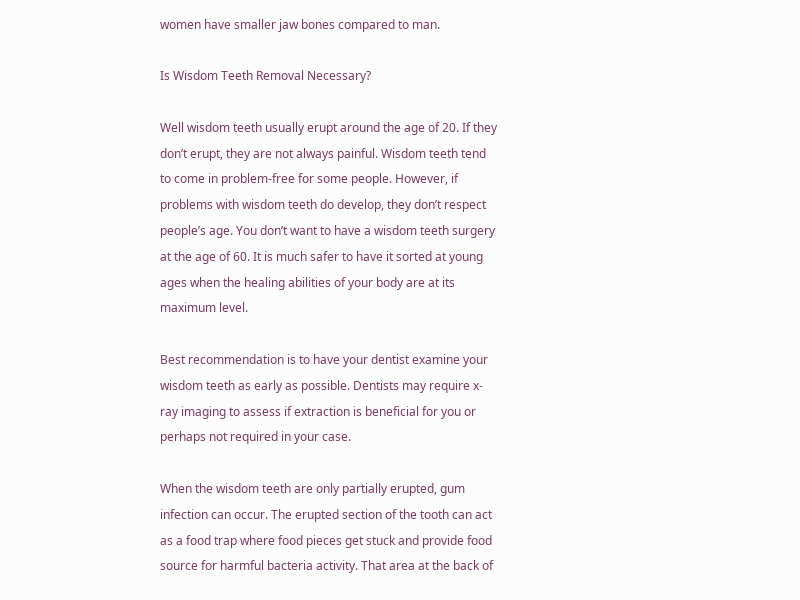women have smaller jaw bones compared to man.

Is Wisdom Teeth Removal Necessary?

Well wisdom teeth usually erupt around the age of 20. If they don’t erupt, they are not always painful. Wisdom teeth tend to come in problem-free for some people. However, if problems with wisdom teeth do develop, they don’t respect people’s age. You don’t want to have a wisdom teeth surgery at the age of 60. It is much safer to have it sorted at young ages when the healing abilities of your body are at its maximum level.

Best recommendation is to have your dentist examine your wisdom teeth as early as possible. Dentists may require x-ray imaging to assess if extraction is beneficial for you or perhaps not required in your case.

When the wisdom teeth are only partially erupted, gum infection can occur. The erupted section of the tooth can act as a food trap where food pieces get stuck and provide food source for harmful bacteria activity. That area at the back of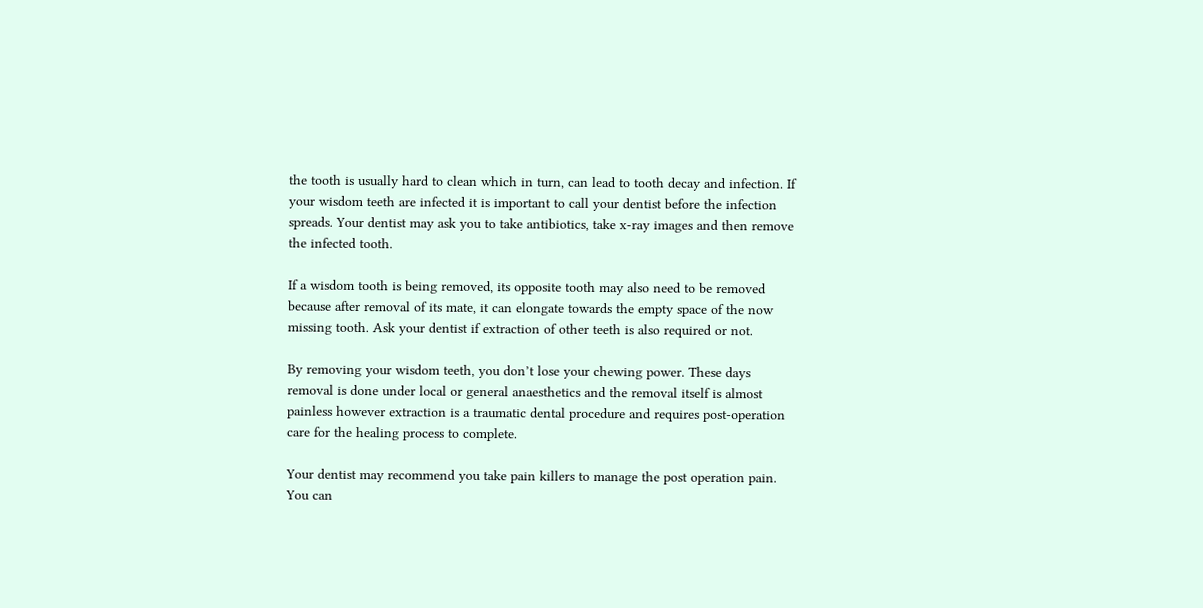the tooth is usually hard to clean which in turn, can lead to tooth decay and infection. If your wisdom teeth are infected it is important to call your dentist before the infection spreads. Your dentist may ask you to take antibiotics, take x-ray images and then remove the infected tooth.

If a wisdom tooth is being removed, its opposite tooth may also need to be removed because after removal of its mate, it can elongate towards the empty space of the now missing tooth. Ask your dentist if extraction of other teeth is also required or not.

By removing your wisdom teeth, you don’t lose your chewing power. These days removal is done under local or general anaesthetics and the removal itself is almost painless however extraction is a traumatic dental procedure and requires post-operation care for the healing process to complete.

Your dentist may recommend you take pain killers to manage the post operation pain. You can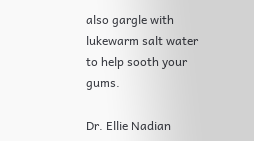also gargle with lukewarm salt water to help sooth your gums.

Dr. Ellie Nadian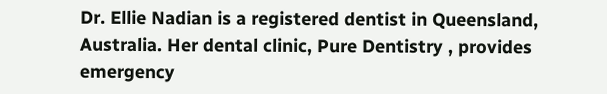Dr. Ellie Nadian is a registered dentist in Queensland, Australia. Her dental clinic, Pure Dentistry , provides emergency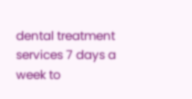dental treatment services 7 days a week to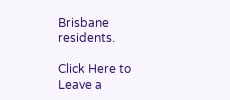Brisbane residents.

Click Here to Leave a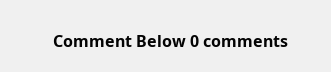Comment Below 0 comments